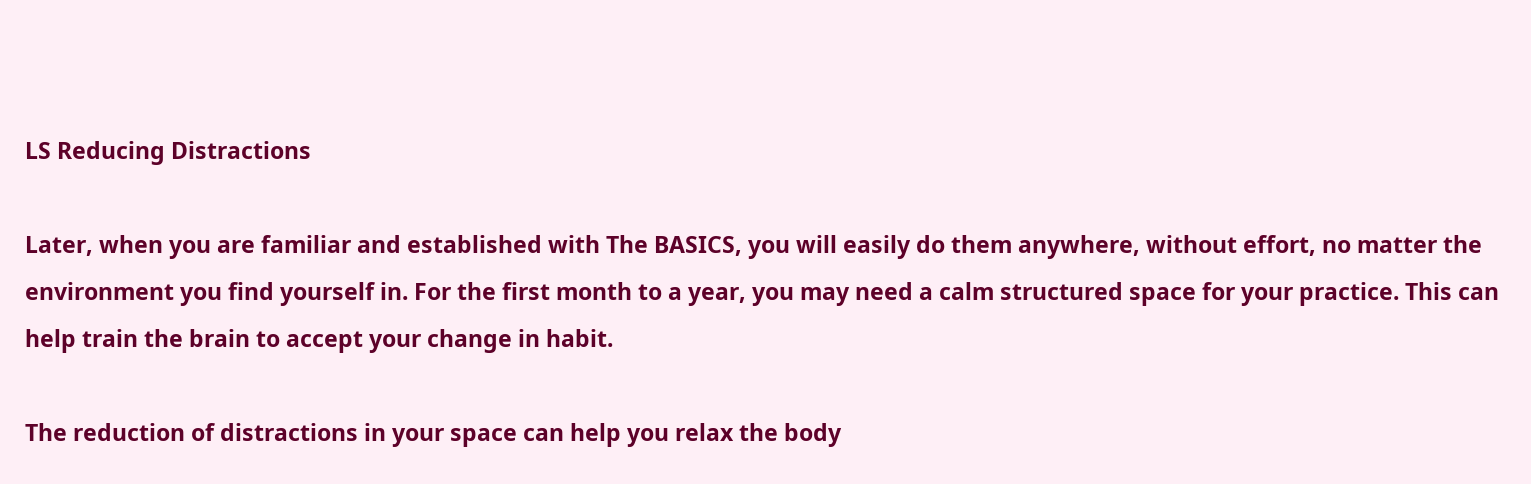LS Reducing Distractions

Later, when you are familiar and established with The BASICS, you will easily do them anywhere, without effort, no matter the environment you find yourself in. For the first month to a year, you may need a calm structured space for your practice. This can help train the brain to accept your change in habit.

The reduction of distractions in your space can help you relax the body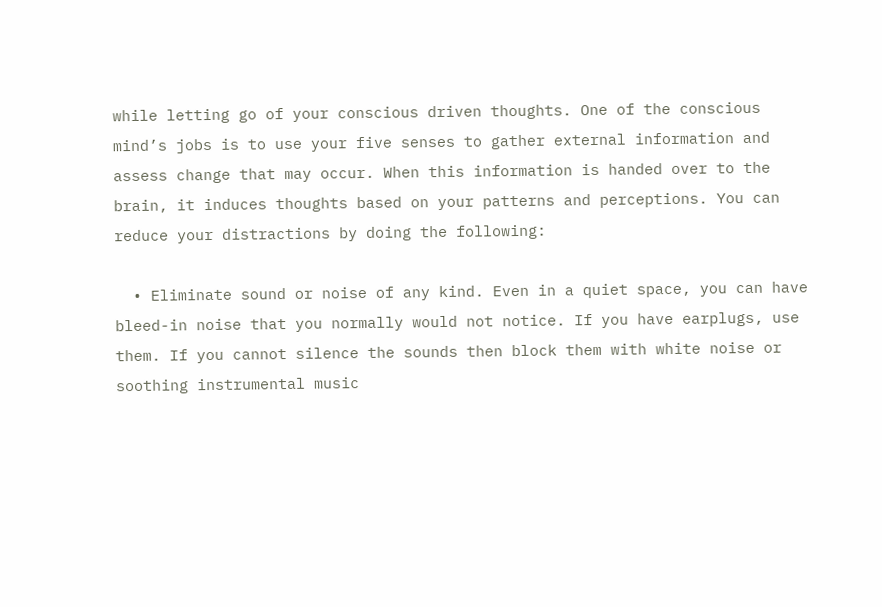while letting go of your conscious driven thoughts. One of the conscious mind’s jobs is to use your five senses to gather external information and assess change that may occur. When this information is handed over to the brain, it induces thoughts based on your patterns and perceptions. You can reduce your distractions by doing the following:

  • Eliminate sound or noise of any kind. Even in a quiet space, you can have bleed-in noise that you normally would not notice. If you have earplugs, use them. If you cannot silence the sounds then block them with white noise or soothing instrumental music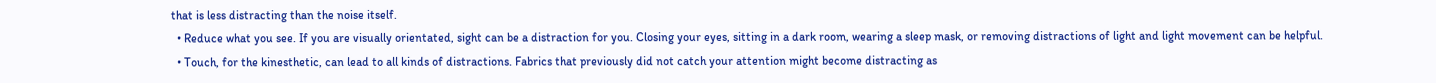that is less distracting than the noise itself.
  • Reduce what you see. If you are visually orientated, sight can be a distraction for you. Closing your eyes, sitting in a dark room, wearing a sleep mask, or removing distractions of light and light movement can be helpful.
  • Touch, for the kinesthetic, can lead to all kinds of distractions. Fabrics that previously did not catch your attention might become distracting as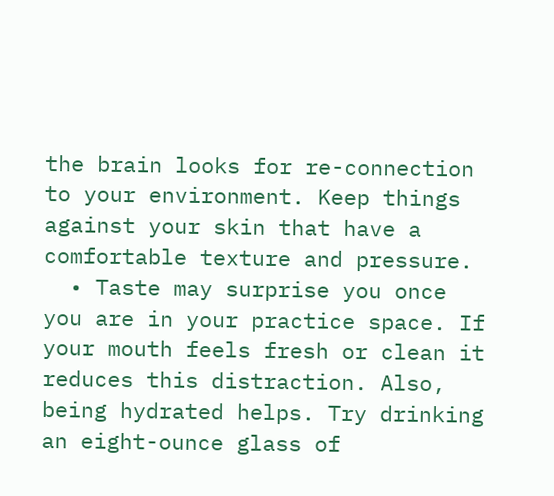the brain looks for re-connection to your environment. Keep things against your skin that have a comfortable texture and pressure.
  • Taste may surprise you once you are in your practice space. If your mouth feels fresh or clean it reduces this distraction. Also, being hydrated helps. Try drinking an eight-ounce glass of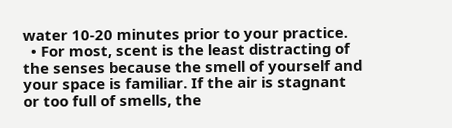water 10-20 minutes prior to your practice.
  • For most, scent is the least distracting of the senses because the smell of yourself and your space is familiar. If the air is stagnant or too full of smells, the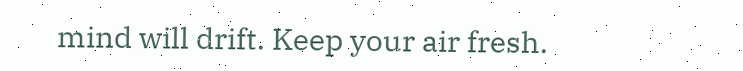mind will drift. Keep your air fresh.